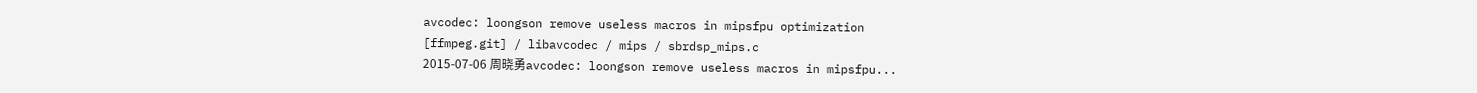avcodec: loongson remove useless macros in mipsfpu optimization
[ffmpeg.git] / libavcodec / mips / sbrdsp_mips.c
2015-07-06 周晓勇avcodec: loongson remove useless macros in mipsfpu...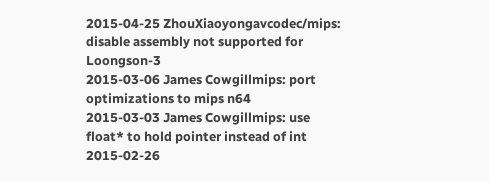2015-04-25 ZhouXiaoyongavcodec/mips: disable assembly not supported for Loongson-3
2015-03-06 James Cowgillmips: port optimizations to mips n64
2015-03-03 James Cowgillmips: use float* to hold pointer instead of int
2015-02-26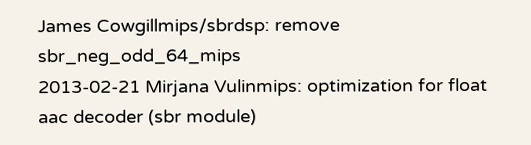James Cowgillmips/sbrdsp: remove sbr_neg_odd_64_mips
2013-02-21 Mirjana Vulinmips: optimization for float aac decoder (sbr module)